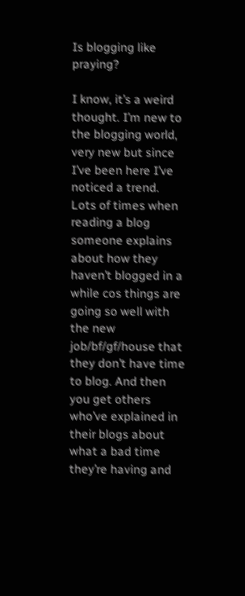Is blogging like praying?

I know, it’s a weird thought. I’m new to the blogging world, very new but since I’ve been here I’ve noticed a trend. Lots of times when reading a blog someone explains about how they haven’t blogged in a while cos things are going so well with the new job/bf/gf/house that they don’t have time to blog. And then you get others who’ve explained in their blogs about what a bad time they’re having and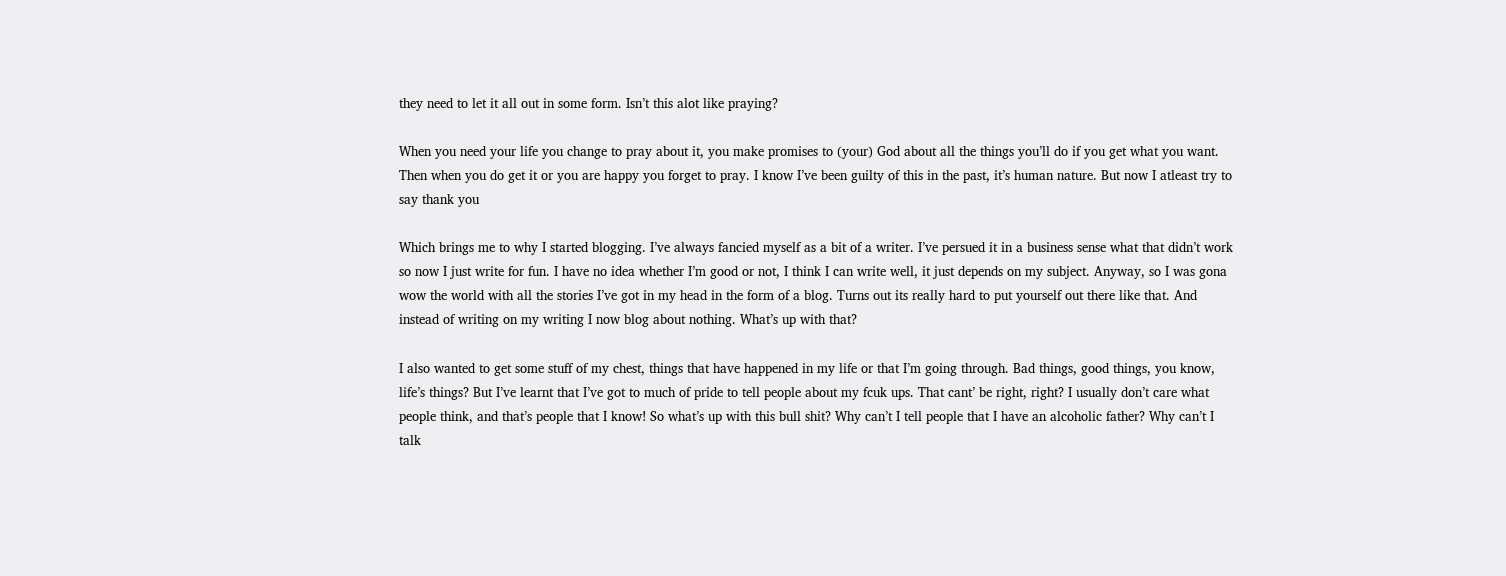they need to let it all out in some form. Isn’t this alot like praying?

When you need your life you change to pray about it, you make promises to (your) God about all the things you’ll do if you get what you want. Then when you do get it or you are happy you forget to pray. I know I’ve been guilty of this in the past, it’s human nature. But now I atleast try to say thank you

Which brings me to why I started blogging. I’ve always fancied myself as a bit of a writer. I’ve persued it in a business sense what that didn’t work so now I just write for fun. I have no idea whether I’m good or not, I think I can write well, it just depends on my subject. Anyway, so I was gona wow the world with all the stories I’ve got in my head in the form of a blog. Turns out its really hard to put yourself out there like that. And instead of writing on my writing I now blog about nothing. What’s up with that?

I also wanted to get some stuff of my chest, things that have happened in my life or that I’m going through. Bad things, good things, you know, life’s things? But I’ve learnt that I’ve got to much of pride to tell people about my fcuk ups. That cant’ be right, right? I usually don’t care what people think, and that’s people that I know! So what’s up with this bull shit? Why can’t I tell people that I have an alcoholic father? Why can’t I talk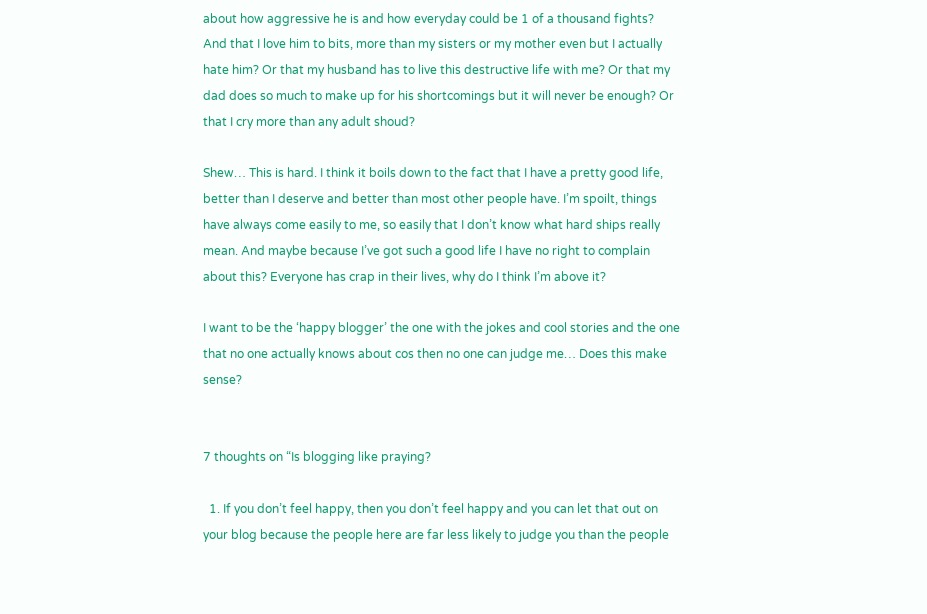about how aggressive he is and how everyday could be 1 of a thousand fights? And that I love him to bits, more than my sisters or my mother even but I actually hate him? Or that my husband has to live this destructive life with me? Or that my dad does so much to make up for his shortcomings but it will never be enough? Or that I cry more than any adult shoud?

Shew… This is hard. I think it boils down to the fact that I have a pretty good life, better than I deserve and better than most other people have. I’m spoilt, things have always come easily to me, so easily that I don’t know what hard ships really mean. And maybe because I’ve got such a good life I have no right to complain about this? Everyone has crap in their lives, why do I think I’m above it?

I want to be the ‘happy blogger’ the one with the jokes and cool stories and the one that no one actually knows about cos then no one can judge me… Does this make sense?


7 thoughts on “Is blogging like praying?

  1. If you don’t feel happy, then you don’t feel happy and you can let that out on your blog because the people here are far less likely to judge you than the people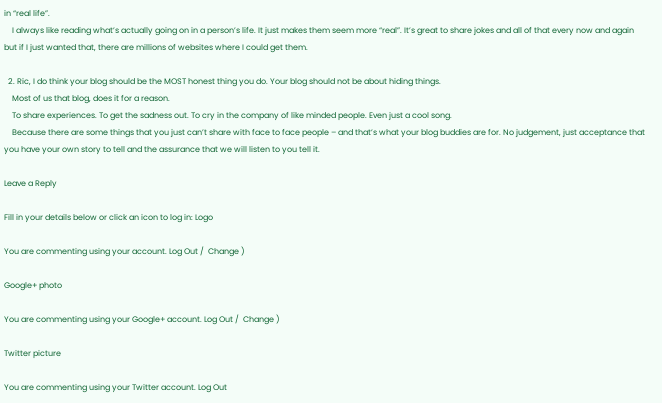in “real life”.
    I always like reading what’s actually going on in a person’s life. It just makes them seem more “real”. It’s great to share jokes and all of that every now and again but if I just wanted that, there are millions of websites where I could get them.

  2. Ric, I do think your blog should be the MOST honest thing you do. Your blog should not be about hiding things.
    Most of us that blog, does it for a reason.
    To share experiences. To get the sadness out. To cry in the company of like minded people. Even just a cool song.
    Because there are some things that you just can’t share with face to face people – and that’s what your blog buddies are for. No judgement, just acceptance that you have your own story to tell and the assurance that we will listen to you tell it.

Leave a Reply

Fill in your details below or click an icon to log in: Logo

You are commenting using your account. Log Out /  Change )

Google+ photo

You are commenting using your Google+ account. Log Out /  Change )

Twitter picture

You are commenting using your Twitter account. Log Out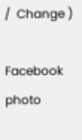/  Change )

Facebook photo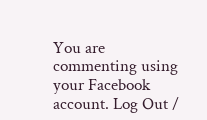You are commenting using your Facebook account. Log Out /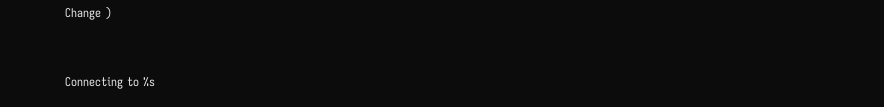Change )


Connecting to %s